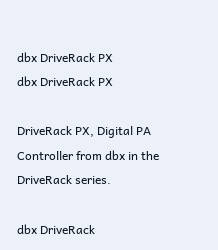dbx DriveRack PX
dbx DriveRack PX

DriveRack PX, Digital PA Controller from dbx in the DriveRack series.

dbx DriveRack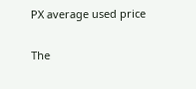PX average used price

The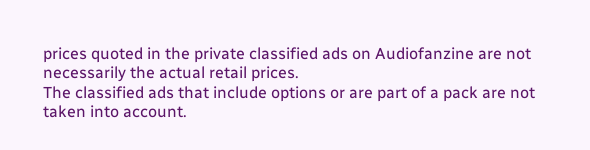prices quoted in the private classified ads on Audiofanzine are not necessarily the actual retail prices.
The classified ads that include options or are part of a pack are not taken into account.